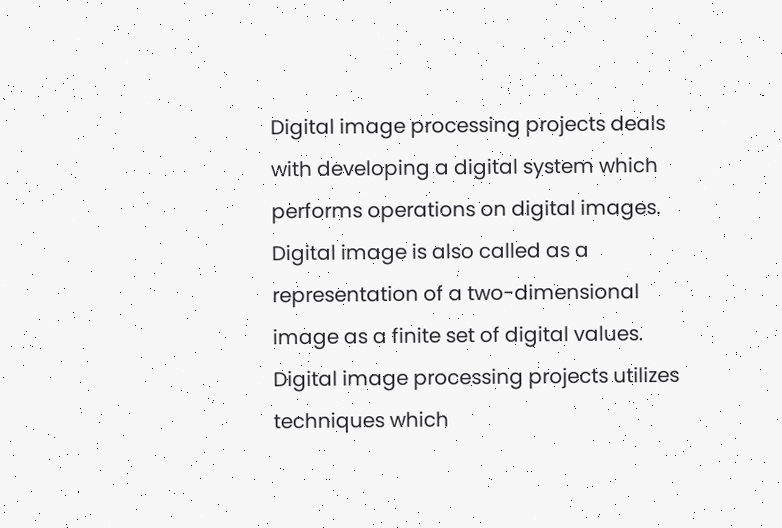Digital image processing projects deals with developing a digital system which performs operations on digital images. Digital image is also called as a representation of a two-dimensional image as a finite set of digital values. Digital image processing projects utilizes techniques which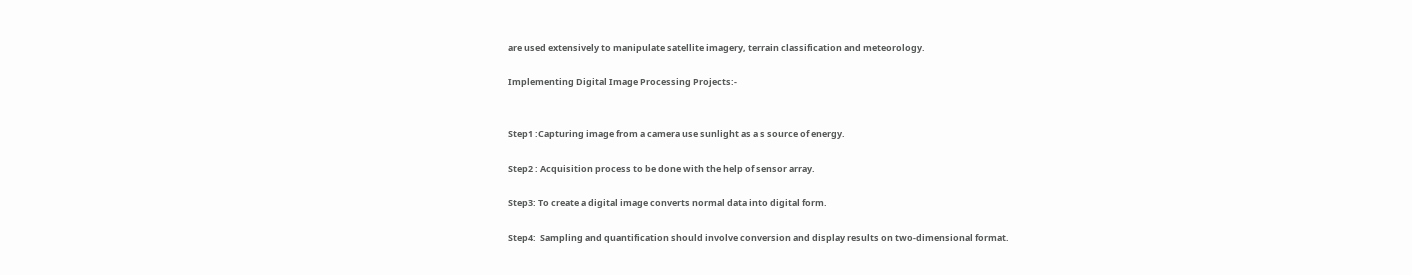are used extensively to manipulate satellite imagery, terrain classification and meteorology.

Implementing Digital Image Processing Projects:-


Step1 :Capturing image from a camera use sunlight as a s source of energy.

Step2 : Acquisition process to be done with the help of sensor array.

Step3: To create a digital image converts normal data into digital form.

Step4:  Sampling and quantification should involve conversion and display results on two-dimensional format.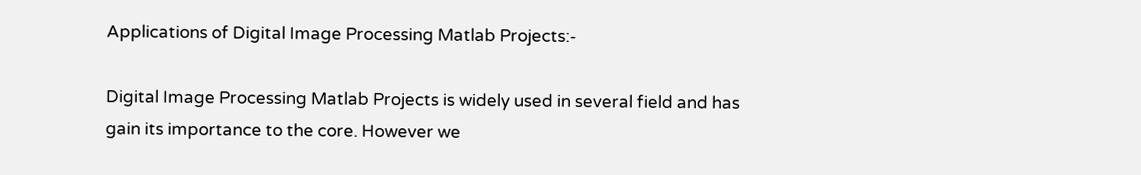Applications of Digital Image Processing Matlab Projects:-

Digital Image Processing Matlab Projects is widely used in several field and has gain its importance to the core. However we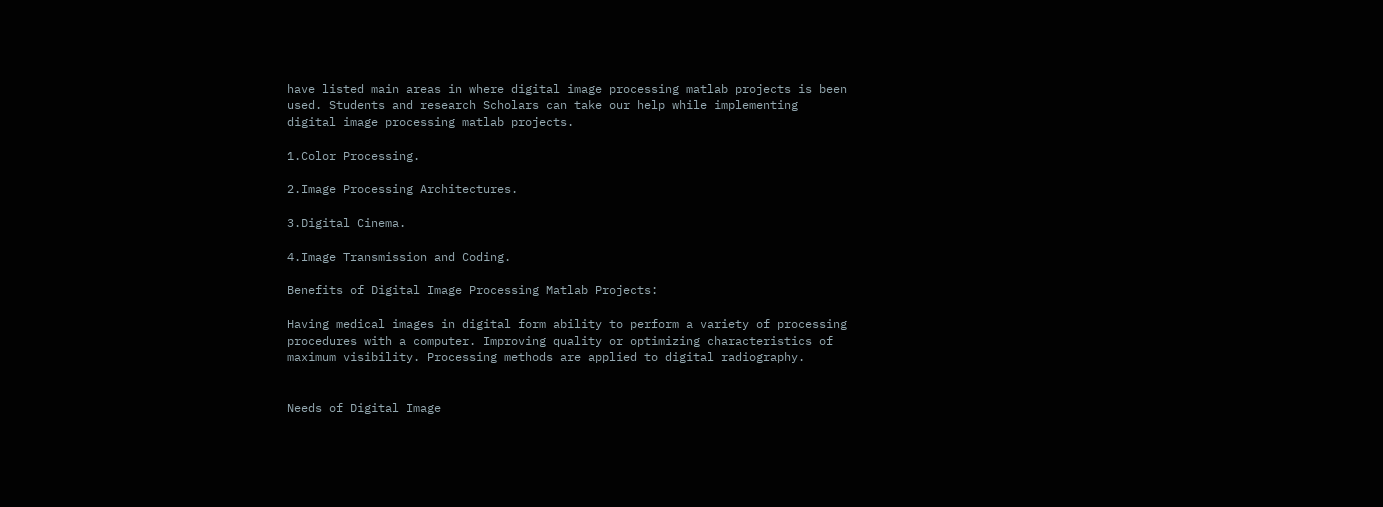have listed main areas in where digital image processing matlab projects is been used. Students and research Scholars can take our help while implementing digital image processing matlab projects.

1.Color Processing.

2.Image Processing Architectures.

3.Digital Cinema.

4.Image Transmission and Coding.

Benefits of Digital Image Processing Matlab Projects:

Having medical images in digital form ability to perform a variety of processing procedures with a computer. Improving quality or optimizing characteristics of maximum visibility. Processing methods are applied to digital radiography.


Needs of Digital Image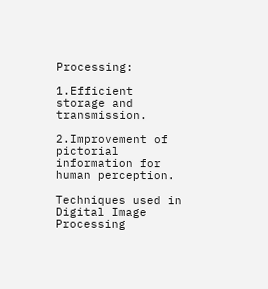Processing:

1.Efficient storage and transmission.

2.Improvement of pictorial information for human perception.

Techniques used in Digital Image Processing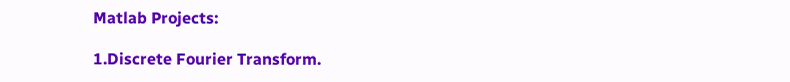Matlab Projects:

1.Discrete Fourier Transform.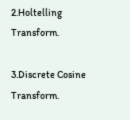2.Holtelling Transform.

3.Discrete Cosine Transform.